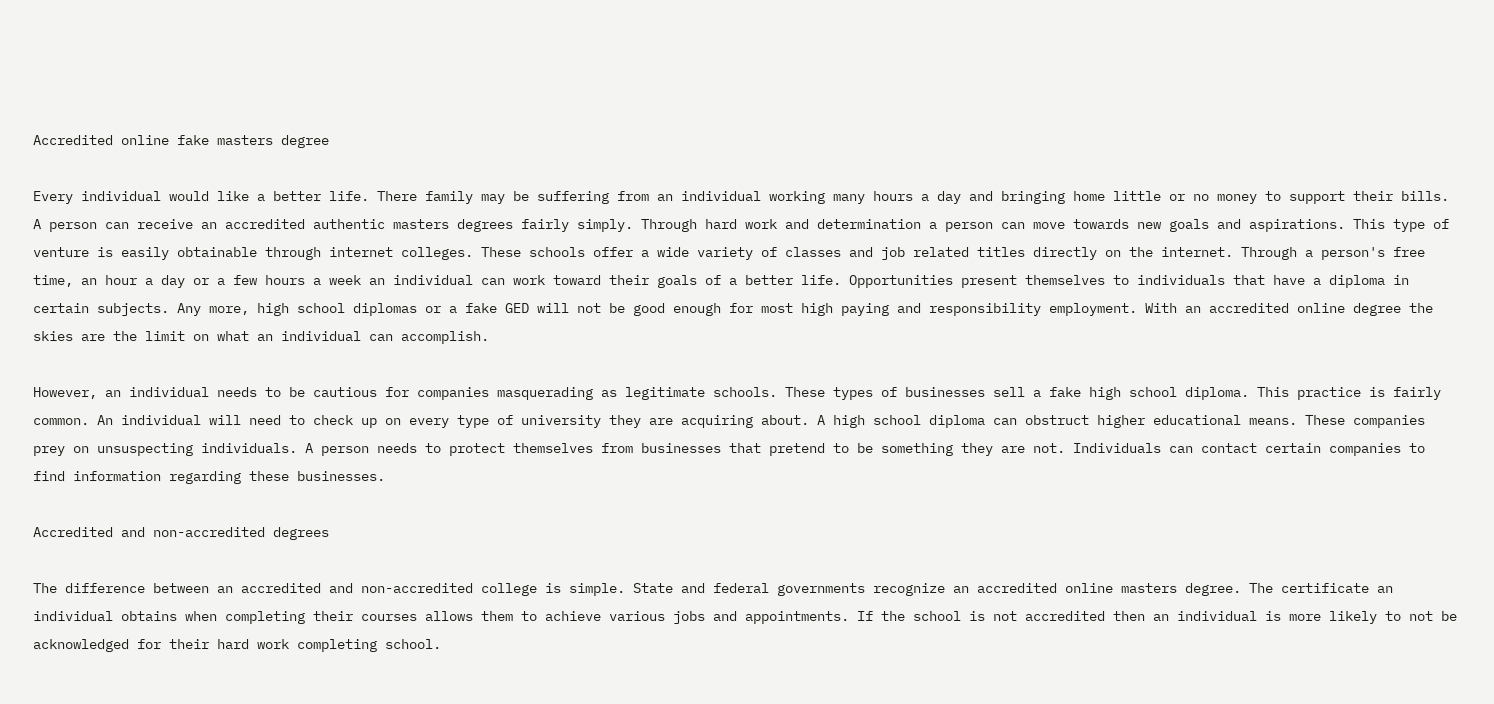Accredited online fake masters degree

Every individual would like a better life. There family may be suffering from an individual working many hours a day and bringing home little or no money to support their bills. A person can receive an accredited authentic masters degrees fairly simply. Through hard work and determination a person can move towards new goals and aspirations. This type of venture is easily obtainable through internet colleges. These schools offer a wide variety of classes and job related titles directly on the internet. Through a person's free time, an hour a day or a few hours a week an individual can work toward their goals of a better life. Opportunities present themselves to individuals that have a diploma in certain subjects. Any more, high school diplomas or a fake GED will not be good enough for most high paying and responsibility employment. With an accredited online degree the skies are the limit on what an individual can accomplish.

However, an individual needs to be cautious for companies masquerading as legitimate schools. These types of businesses sell a fake high school diploma. This practice is fairly common. An individual will need to check up on every type of university they are acquiring about. A high school diploma can obstruct higher educational means. These companies prey on unsuspecting individuals. A person needs to protect themselves from businesses that pretend to be something they are not. Individuals can contact certain companies to find information regarding these businesses.

Accredited and non-accredited degrees

The difference between an accredited and non-accredited college is simple. State and federal governments recognize an accredited online masters degree. The certificate an individual obtains when completing their courses allows them to achieve various jobs and appointments. If the school is not accredited then an individual is more likely to not be acknowledged for their hard work completing school.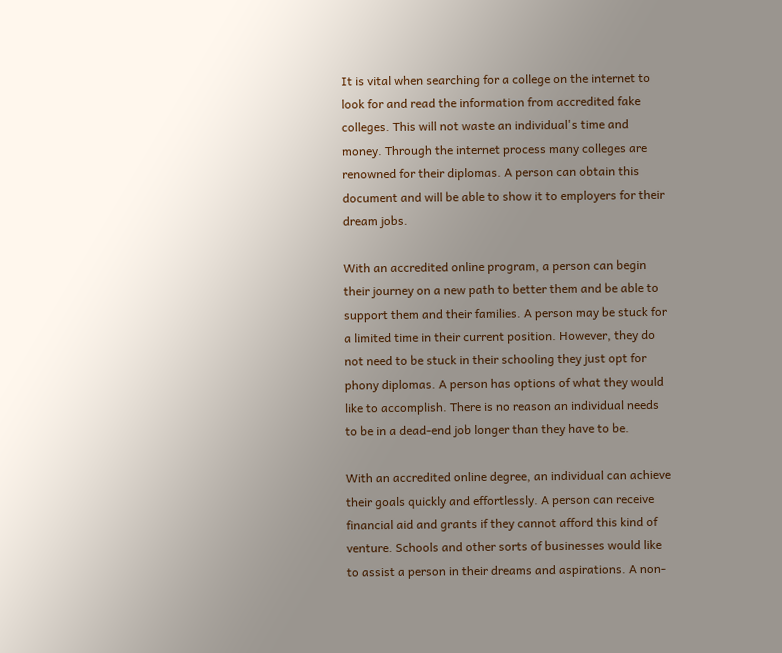It is vital when searching for a college on the internet to look for and read the information from accredited fake colleges. This will not waste an individual's time and money. Through the internet process many colleges are renowned for their diplomas. A person can obtain this document and will be able to show it to employers for their dream jobs.

With an accredited online program, a person can begin their journey on a new path to better them and be able to support them and their families. A person may be stuck for a limited time in their current position. However, they do not need to be stuck in their schooling they just opt for phony diplomas. A person has options of what they would like to accomplish. There is no reason an individual needs to be in a dead-end job longer than they have to be.

With an accredited online degree, an individual can achieve their goals quickly and effortlessly. A person can receive financial aid and grants if they cannot afford this kind of venture. Schools and other sorts of businesses would like to assist a person in their dreams and aspirations. A non-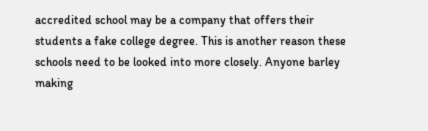accredited school may be a company that offers their students a fake college degree. This is another reason these schools need to be looked into more closely. Anyone barley making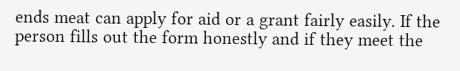ends meat can apply for aid or a grant fairly easily. If the person fills out the form honestly and if they meet the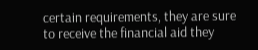certain requirements, they are sure to receive the financial aid they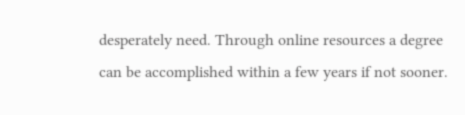desperately need. Through online resources a degree can be accomplished within a few years if not sooner.